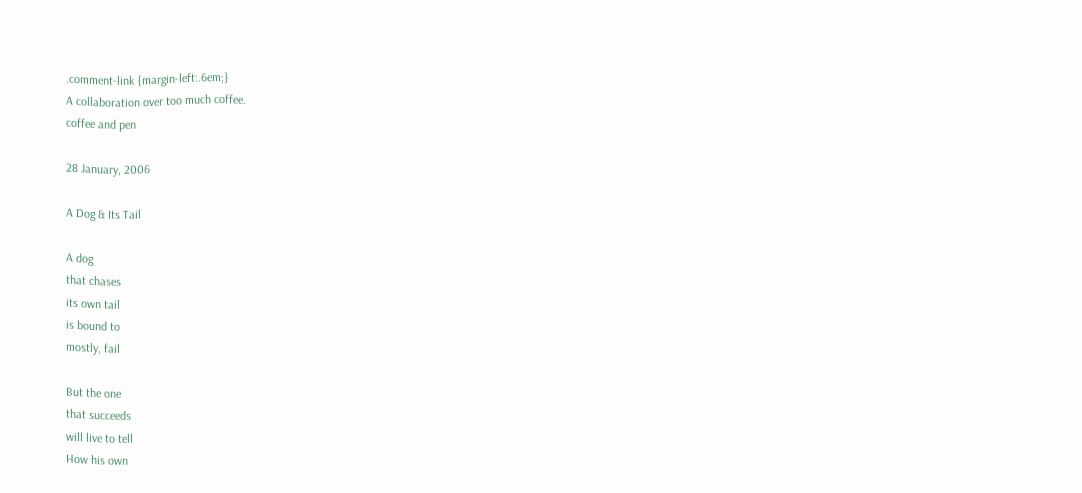.comment-link {margin-left:.6em;}
A collaboration over too much coffee.
coffee and pen

28 January, 2006

A Dog & Its Tail

A dog
that chases
its own tail
is bound to
mostly, fail

But the one
that succeeds
will live to tell
How his own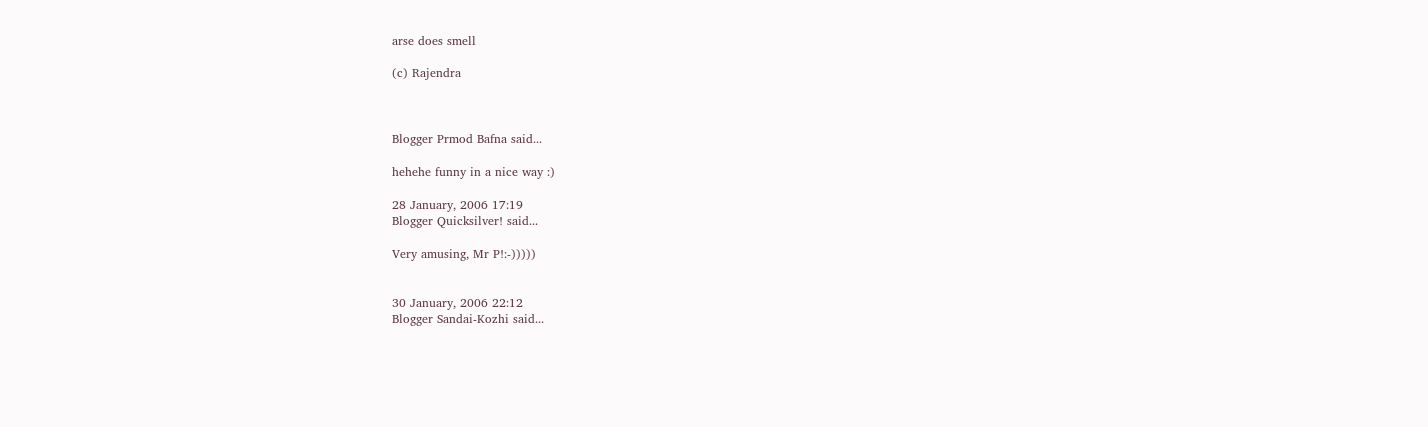arse does smell

(c) Rajendra



Blogger Prmod Bafna said...

hehehe funny in a nice way :)

28 January, 2006 17:19
Blogger Quicksilver! said...

Very amusing, Mr P!:-)))))


30 January, 2006 22:12
Blogger Sandai-Kozhi said...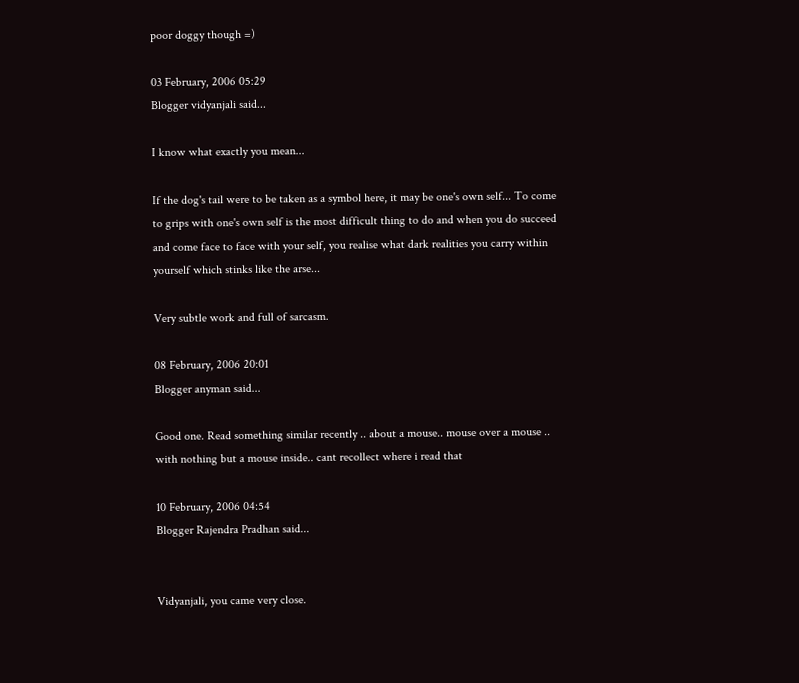poor doggy though =)

03 February, 2006 05:29
Blogger vidyanjali said...

I know what exactly you mean...

If the dog's tail were to be taken as a symbol here, it may be one's own self... To come to grips with one's own self is the most difficult thing to do and when you do succeed and come face to face with your self, you realise what dark realities you carry within yourself which stinks like the arse...

Very subtle work and full of sarcasm.

08 February, 2006 20:01
Blogger anyman said...

Good one. Read something similar recently .. about a mouse.. mouse over a mouse .. with nothing but a mouse inside.. cant recollect where i read that

10 February, 2006 04:54
Blogger Rajendra Pradhan said...


Vidyanjali, you came very close.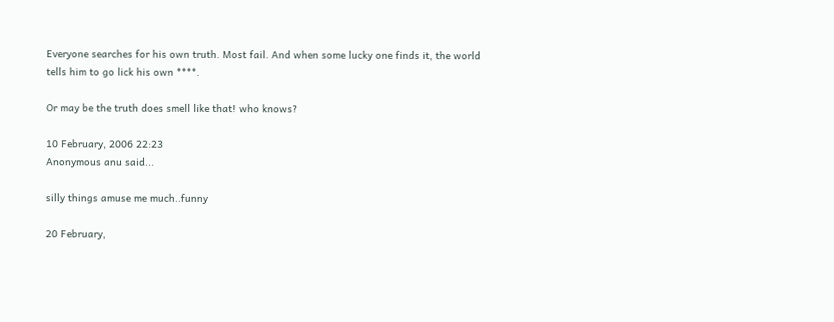Everyone searches for his own truth. Most fail. And when some lucky one finds it, the world tells him to go lick his own ****.

Or may be the truth does smell like that! who knows?

10 February, 2006 22:23
Anonymous anu said...

silly things amuse me much..funny

20 February,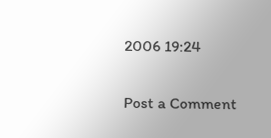2006 19:24

Post a Comment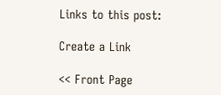Links to this post:

Create a Link

<< Front Page